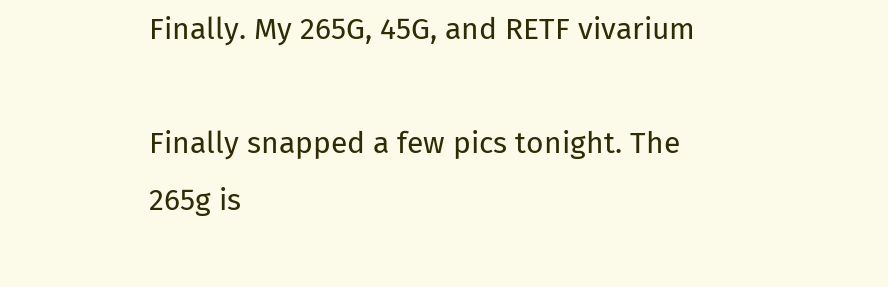Finally. My 265G, 45G, and RETF vivarium

Finally snapped a few pics tonight. The 265g is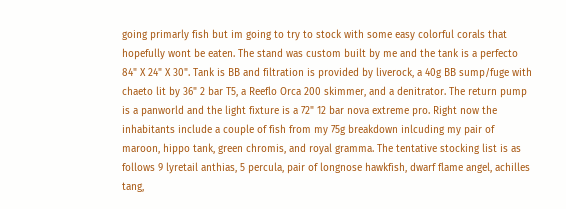going primarly fish but im going to try to stock with some easy colorful corals that hopefully wont be eaten. The stand was custom built by me and the tank is a perfecto 84" X 24" X 30". Tank is BB and filtration is provided by liverock, a 40g BB sump/fuge with chaeto lit by 36" 2 bar T5, a Reeflo Orca 200 skimmer, and a denitrator. The return pump is a panworld and the light fixture is a 72" 12 bar nova extreme pro. Right now the inhabitants include a couple of fish from my 75g breakdown inlcuding my pair of maroon, hippo tank, green chromis, and royal gramma. The tentative stocking list is as follows 9 lyretail anthias, 5 percula, pair of longnose hawkfish, dwarf flame angel, achilles tang,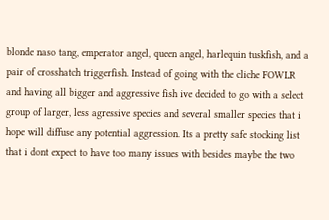blonde naso tang, emperator angel, queen angel, harlequin tuskfish, and a pair of crosshatch triggerfish. Instead of going with the cliche FOWLR and having all bigger and aggressive fish ive decided to go with a select group of larger, less agressive species and several smaller species that i hope will diffuse any potential aggression. Its a pretty safe stocking list that i dont expect to have too many issues with besides maybe the two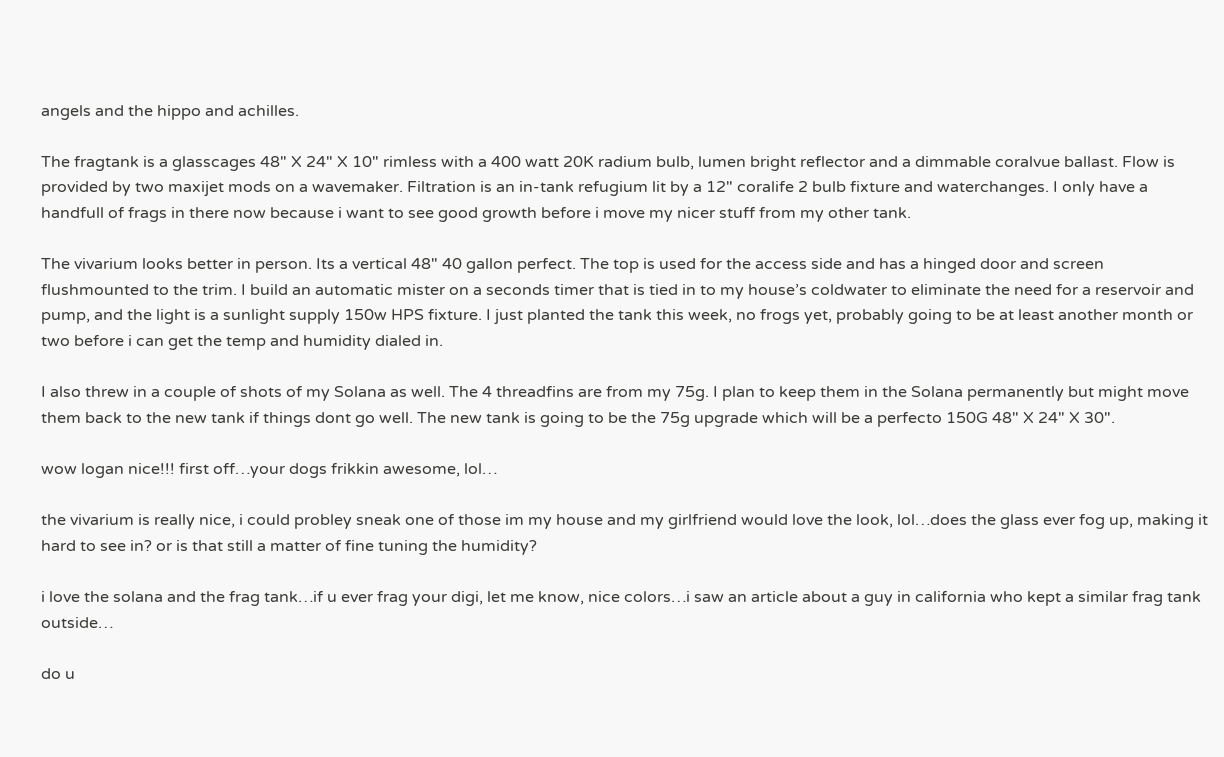angels and the hippo and achilles.

The fragtank is a glasscages 48" X 24" X 10" rimless with a 400 watt 20K radium bulb, lumen bright reflector and a dimmable coralvue ballast. Flow is provided by two maxijet mods on a wavemaker. Filtration is an in-tank refugium lit by a 12" coralife 2 bulb fixture and waterchanges. I only have a handfull of frags in there now because i want to see good growth before i move my nicer stuff from my other tank.

The vivarium looks better in person. Its a vertical 48" 40 gallon perfect. The top is used for the access side and has a hinged door and screen flushmounted to the trim. I build an automatic mister on a seconds timer that is tied in to my house’s coldwater to eliminate the need for a reservoir and pump, and the light is a sunlight supply 150w HPS fixture. I just planted the tank this week, no frogs yet, probably going to be at least another month or two before i can get the temp and humidity dialed in.

I also threw in a couple of shots of my Solana as well. The 4 threadfins are from my 75g. I plan to keep them in the Solana permanently but might move them back to the new tank if things dont go well. The new tank is going to be the 75g upgrade which will be a perfecto 150G 48" X 24" X 30".

wow logan nice!!! first off…your dogs frikkin awesome, lol…

the vivarium is really nice, i could probley sneak one of those im my house and my girlfriend would love the look, lol…does the glass ever fog up, making it hard to see in? or is that still a matter of fine tuning the humidity?

i love the solana and the frag tank…if u ever frag your digi, let me know, nice colors…i saw an article about a guy in california who kept a similar frag tank outside…

do u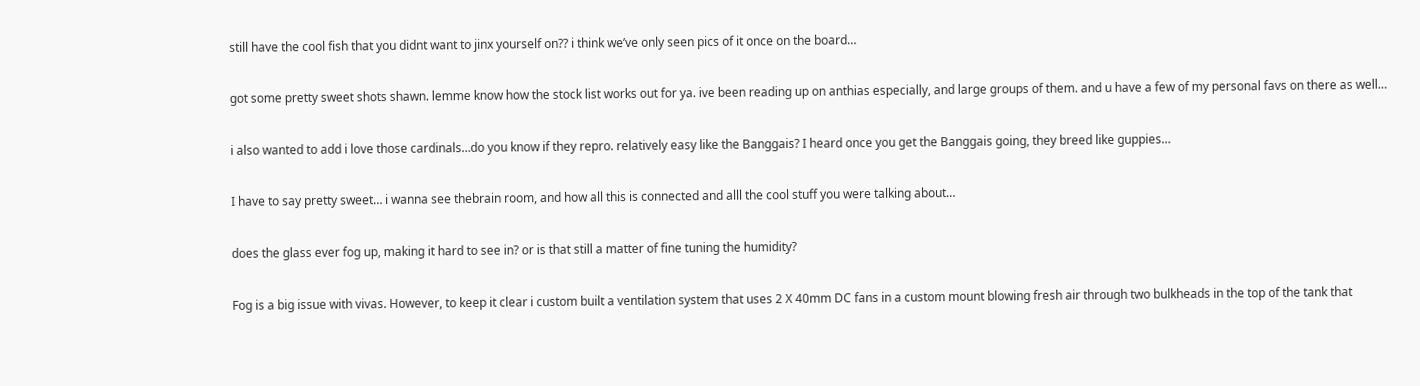still have the cool fish that you didnt want to jinx yourself on?? i think we’ve only seen pics of it once on the board…

got some pretty sweet shots shawn. lemme know how the stock list works out for ya. ive been reading up on anthias especially, and large groups of them. and u have a few of my personal favs on there as well…

i also wanted to add i love those cardinals…do you know if they repro. relatively easy like the Banggais? I heard once you get the Banggais going, they breed like guppies…

I have to say pretty sweet… i wanna see thebrain room, and how all this is connected and alll the cool stuff you were talking about…

does the glass ever fog up, making it hard to see in? or is that still a matter of fine tuning the humidity?

Fog is a big issue with vivas. However, to keep it clear i custom built a ventilation system that uses 2 X 40mm DC fans in a custom mount blowing fresh air through two bulkheads in the top of the tank that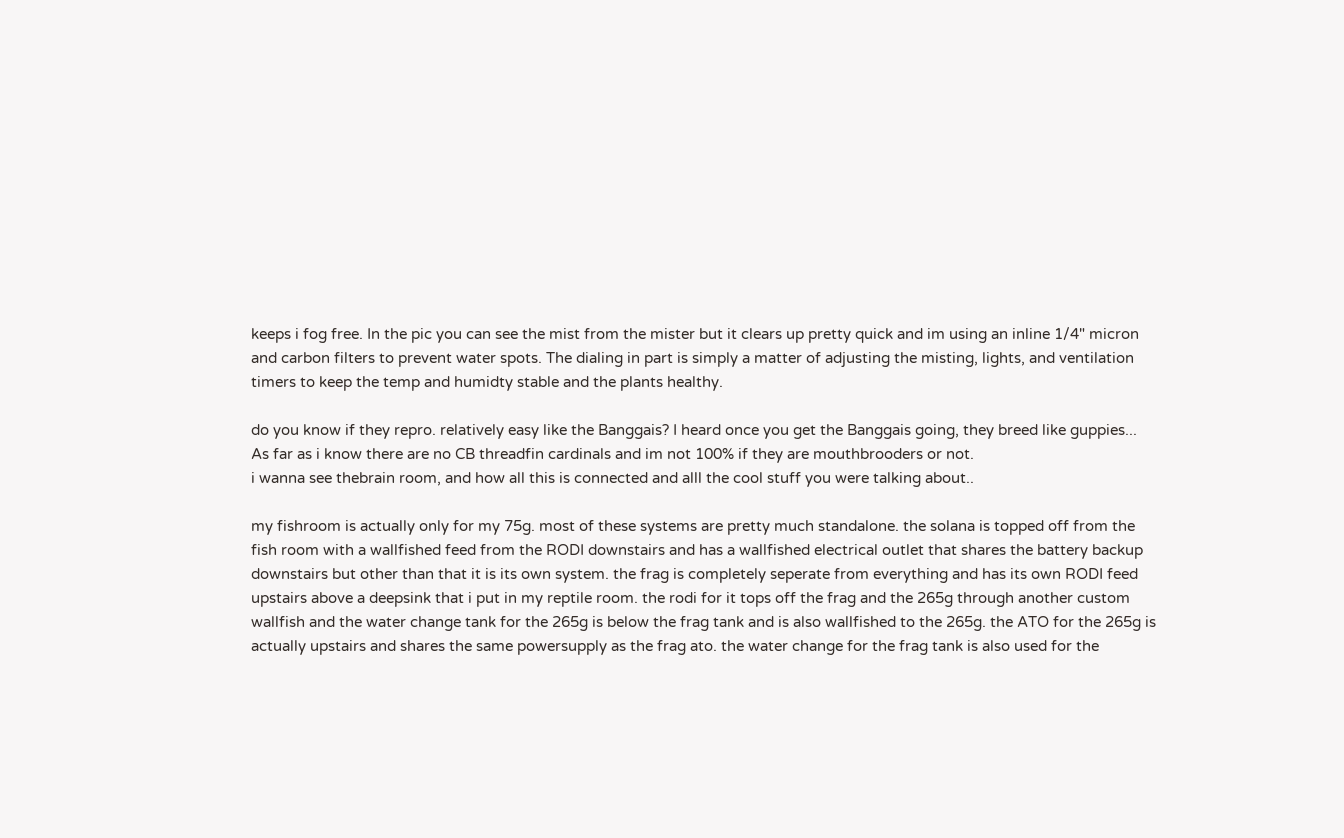keeps i fog free. In the pic you can see the mist from the mister but it clears up pretty quick and im using an inline 1/4" micron and carbon filters to prevent water spots. The dialing in part is simply a matter of adjusting the misting, lights, and ventilation timers to keep the temp and humidty stable and the plants healthy.

do you know if they repro. relatively easy like the Banggais? I heard once you get the Banggais going, they breed like guppies...
As far as i know there are no CB threadfin cardinals and im not 100% if they are mouthbrooders or not.
i wanna see thebrain room, and how all this is connected and alll the cool stuff you were talking about..

my fishroom is actually only for my 75g. most of these systems are pretty much standalone. the solana is topped off from the fish room with a wallfished feed from the RODI downstairs and has a wallfished electrical outlet that shares the battery backup downstairs but other than that it is its own system. the frag is completely seperate from everything and has its own RODI feed upstairs above a deepsink that i put in my reptile room. the rodi for it tops off the frag and the 265g through another custom wallfish and the water change tank for the 265g is below the frag tank and is also wallfished to the 265g. the ATO for the 265g is actually upstairs and shares the same powersupply as the frag ato. the water change for the frag tank is also used for the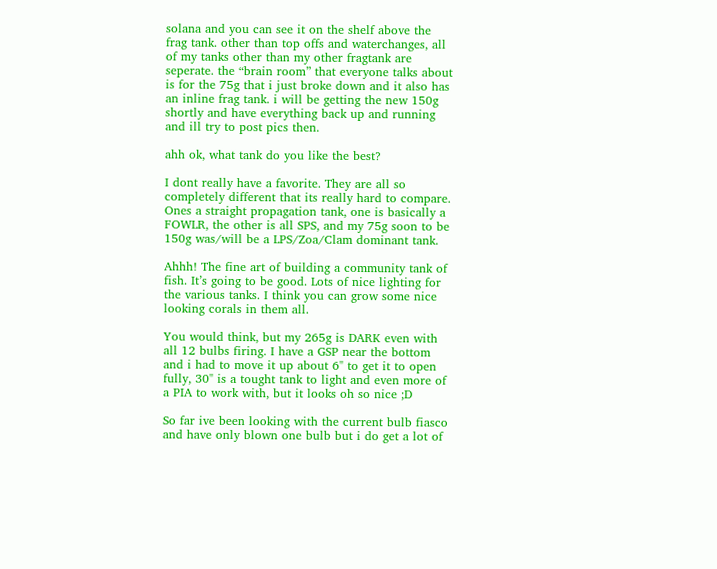solana and you can see it on the shelf above the frag tank. other than top offs and waterchanges, all of my tanks other than my other fragtank are seperate. the “brain room” that everyone talks about is for the 75g that i just broke down and it also has an inline frag tank. i will be getting the new 150g shortly and have everything back up and running and ill try to post pics then.

ahh ok, what tank do you like the best?

I dont really have a favorite. They are all so completely different that its really hard to compare. Ones a straight propagation tank, one is basically a FOWLR, the other is all SPS, and my 75g soon to be 150g was/will be a LPS/Zoa/Clam dominant tank.

Ahhh! The fine art of building a community tank of fish. It’s going to be good. Lots of nice lighting for the various tanks. I think you can grow some nice looking corals in them all.

You would think, but my 265g is DARK even with all 12 bulbs firing. I have a GSP near the bottom and i had to move it up about 6" to get it to open fully, 30" is a tought tank to light and even more of a PIA to work with, but it looks oh so nice ;D

So far ive been looking with the current bulb fiasco and have only blown one bulb but i do get a lot of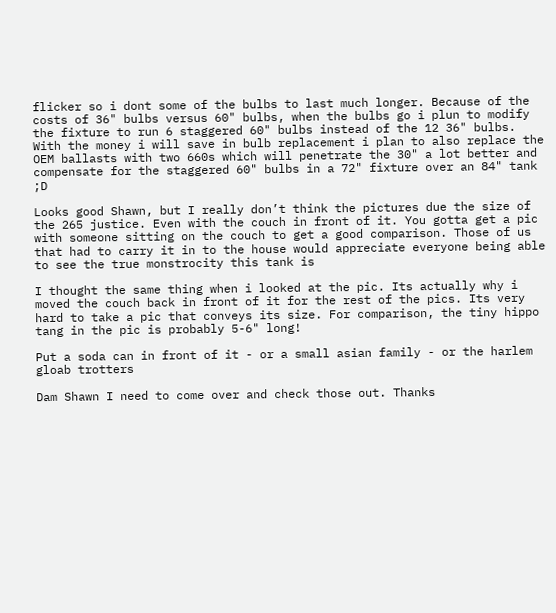flicker so i dont some of the bulbs to last much longer. Because of the costs of 36" bulbs versus 60" bulbs, when the bulbs go i plun to modify the fixture to run 6 staggered 60" bulbs instead of the 12 36" bulbs. With the money i will save in bulb replacement i plan to also replace the OEM ballasts with two 660s which will penetrate the 30" a lot better and compensate for the staggered 60" bulbs in a 72" fixture over an 84" tank ;D

Looks good Shawn, but I really don’t think the pictures due the size of the 265 justice. Even with the couch in front of it. You gotta get a pic with someone sitting on the couch to get a good comparison. Those of us that had to carry it in to the house would appreciate everyone being able to see the true monstrocity this tank is

I thought the same thing when i looked at the pic. Its actually why i moved the couch back in front of it for the rest of the pics. Its very hard to take a pic that conveys its size. For comparison, the tiny hippo tang in the pic is probably 5-6" long!

Put a soda can in front of it - or a small asian family - or the harlem gloab trotters

Dam Shawn I need to come over and check those out. Thanks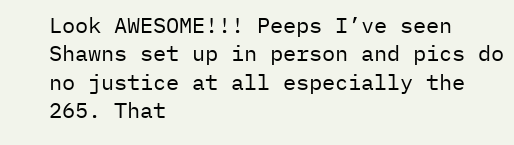Look AWESOME!!! Peeps I’ve seen Shawns set up in person and pics do no justice at all especially the 265. That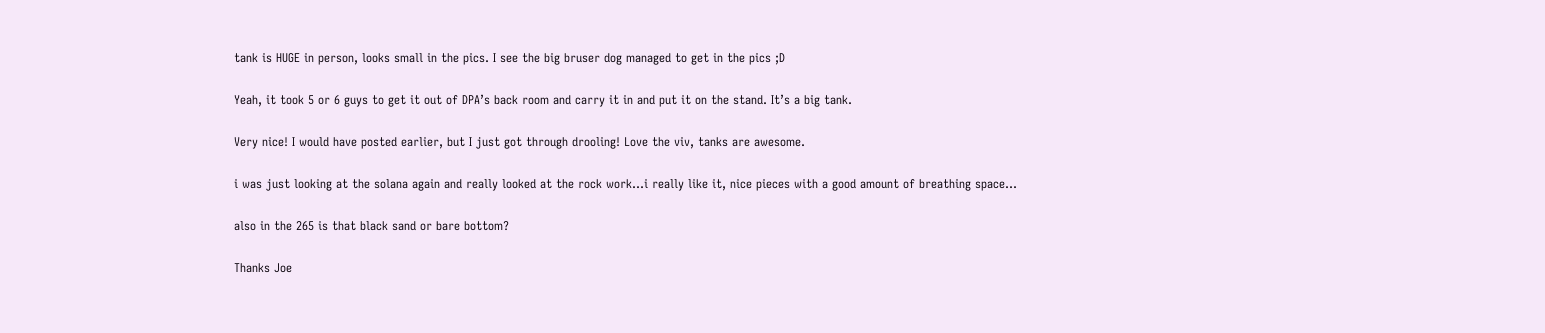tank is HUGE in person, looks small in the pics. I see the big bruser dog managed to get in the pics ;D

Yeah, it took 5 or 6 guys to get it out of DPA’s back room and carry it in and put it on the stand. It’s a big tank.

Very nice! I would have posted earlier, but I just got through drooling! Love the viv, tanks are awesome.

i was just looking at the solana again and really looked at the rock work…i really like it, nice pieces with a good amount of breathing space…

also in the 265 is that black sand or bare bottom?

Thanks Joe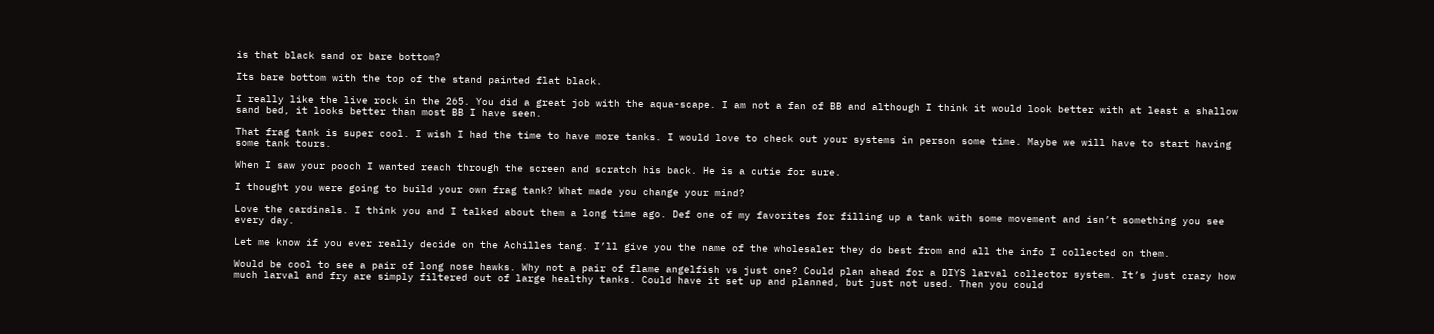is that black sand or bare bottom?

Its bare bottom with the top of the stand painted flat black.

I really like the live rock in the 265. You did a great job with the aqua-scape. I am not a fan of BB and although I think it would look better with at least a shallow sand bed, it looks better than most BB I have seen.

That frag tank is super cool. I wish I had the time to have more tanks. I would love to check out your systems in person some time. Maybe we will have to start having some tank tours.

When I saw your pooch I wanted reach through the screen and scratch his back. He is a cutie for sure.

I thought you were going to build your own frag tank? What made you change your mind?

Love the cardinals. I think you and I talked about them a long time ago. Def one of my favorites for filling up a tank with some movement and isn’t something you see every day.

Let me know if you ever really decide on the Achilles tang. I’ll give you the name of the wholesaler they do best from and all the info I collected on them.

Would be cool to see a pair of long nose hawks. Why not a pair of flame angelfish vs just one? Could plan ahead for a DIYS larval collector system. It’s just crazy how much larval and fry are simply filtered out of large healthy tanks. Could have it set up and planned, but just not used. Then you could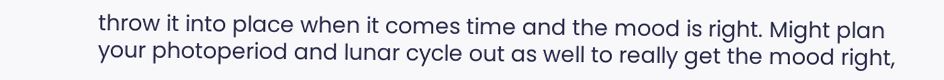throw it into place when it comes time and the mood is right. Might plan your photoperiod and lunar cycle out as well to really get the mood right,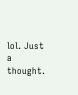lol. Just a thought.